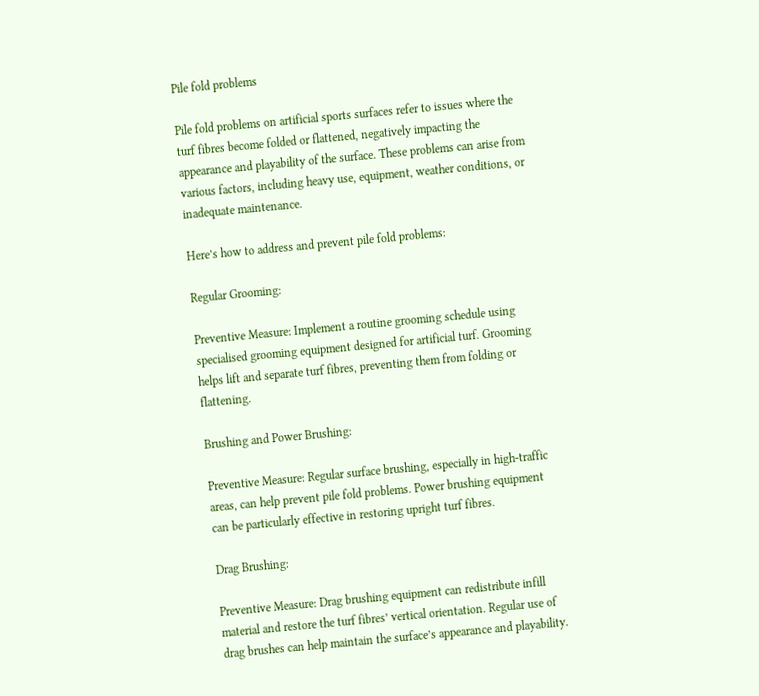Pile fold problems

Pile fold problems on artificial sports surfaces refer to issues where the turf fibres become folded or flattened, negatively impacting the appearance and playability of the surface. These problems can arise from various factors, including heavy use, equipment, weather conditions, or inadequate maintenance.

Here’s how to address and prevent pile fold problems:

Regular Grooming:

Preventive Measure: Implement a routine grooming schedule using specialised grooming equipment designed for artificial turf. Grooming helps lift and separate turf fibres, preventing them from folding or flattening.

Brushing and Power Brushing:

Preventive Measure: Regular surface brushing, especially in high-traffic areas, can help prevent pile fold problems. Power brushing equipment can be particularly effective in restoring upright turf fibres.

Drag Brushing:

Preventive Measure: Drag brushing equipment can redistribute infill material and restore the turf fibres’ vertical orientation. Regular use of drag brushes can help maintain the surface’s appearance and playability.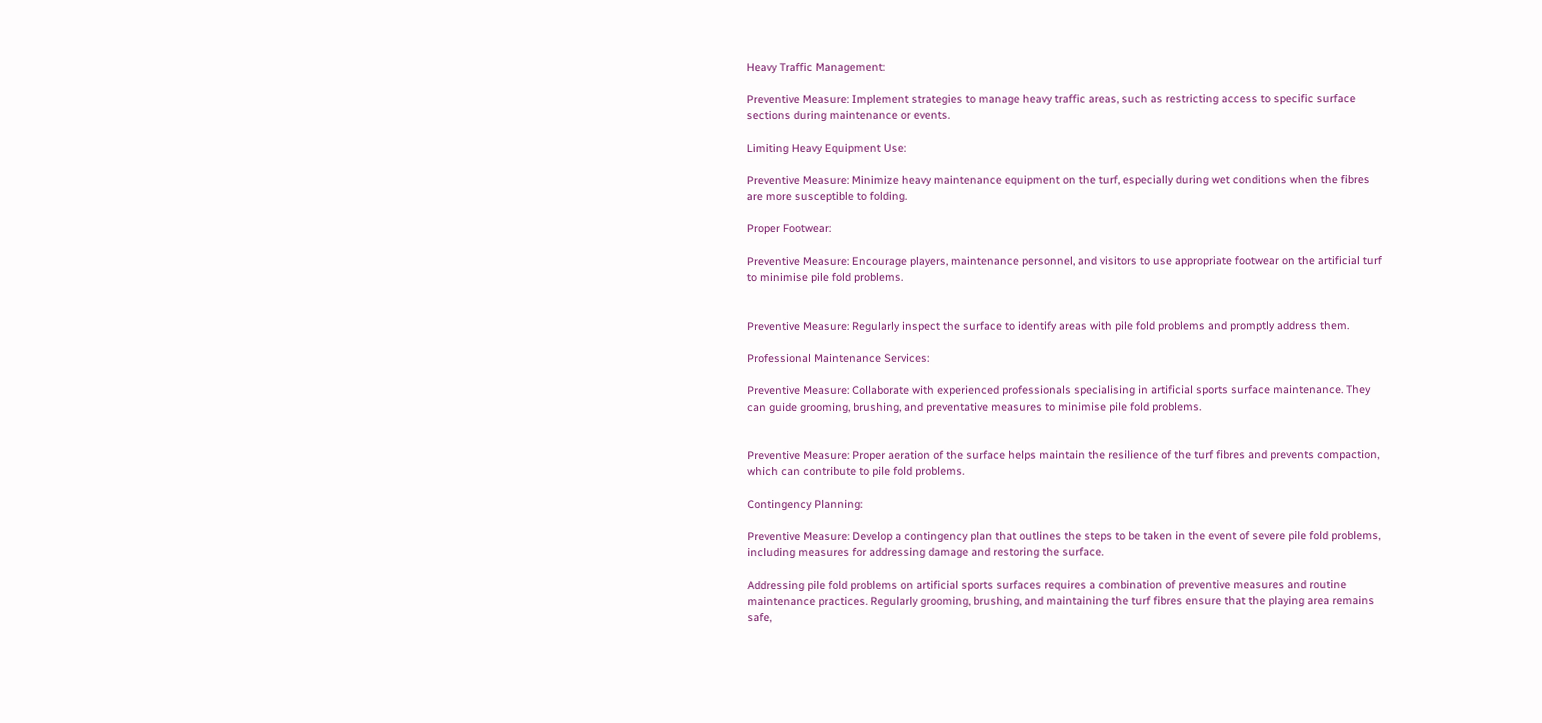Heavy Traffic Management:

Preventive Measure: Implement strategies to manage heavy traffic areas, such as restricting access to specific surface sections during maintenance or events.

Limiting Heavy Equipment Use:

Preventive Measure: Minimize heavy maintenance equipment on the turf, especially during wet conditions when the fibres are more susceptible to folding.

Proper Footwear:

Preventive Measure: Encourage players, maintenance personnel, and visitors to use appropriate footwear on the artificial turf to minimise pile fold problems.


Preventive Measure: Regularly inspect the surface to identify areas with pile fold problems and promptly address them.

Professional Maintenance Services:

Preventive Measure: Collaborate with experienced professionals specialising in artificial sports surface maintenance. They can guide grooming, brushing, and preventative measures to minimise pile fold problems.


Preventive Measure: Proper aeration of the surface helps maintain the resilience of the turf fibres and prevents compaction, which can contribute to pile fold problems.

Contingency Planning:

Preventive Measure: Develop a contingency plan that outlines the steps to be taken in the event of severe pile fold problems, including measures for addressing damage and restoring the surface.

Addressing pile fold problems on artificial sports surfaces requires a combination of preventive measures and routine maintenance practices. Regularly grooming, brushing, and maintaining the turf fibres ensure that the playing area remains safe,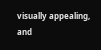visually appealing, and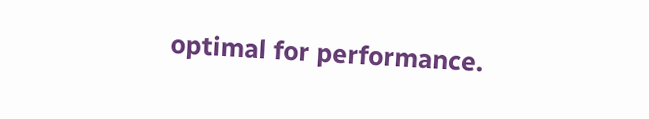optimal for performance.